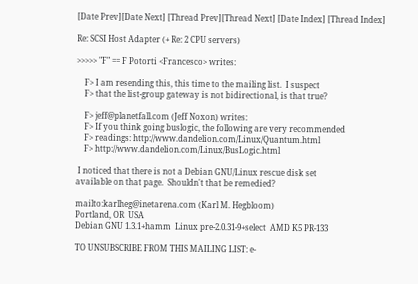[Date Prev][Date Next] [Thread Prev][Thread Next] [Date Index] [Thread Index]

Re: SCSI Host Adapter (+ Re: 2 CPU servers)

>>>>> "F" == F Potorti <Francesco> writes:

    F> I am resending this, this time to the mailing list.  I suspect
    F> that the list-group gateway is not bidirectional, is that true?

    F> jeff@planetfall.com (Jeff Noxon) writes:
    F> If you think going buslogic, the following are very recommended
    F> readings: http://www.dandelion.com/Linux/Quantum.html
    F> http://www.dandelion.com/Linux/BusLogic.html

 I noticed that there is not a Debian GNU/Linux rescue disk set
available on that page.  Shouldn't that be remedied?

mailto:karlheg@inetarena.com (Karl M. Hegbloom)
Portland, OR  USA
Debian GNU 1.3.1+hamm  Linux pre-2.0.31-9+select  AMD K5 PR-133

TO UNSUBSCRIBE FROM THIS MAILING LIST: e-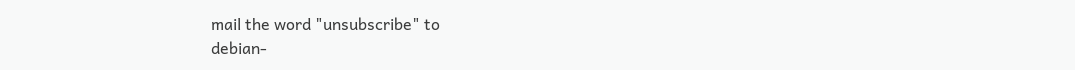mail the word "unsubscribe" to
debian-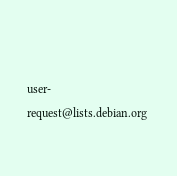user-request@lists.debian.org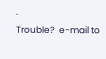.
Trouble?  e-mail to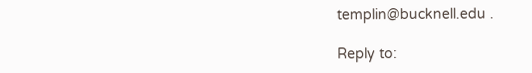templin@bucknell.edu .

Reply to: